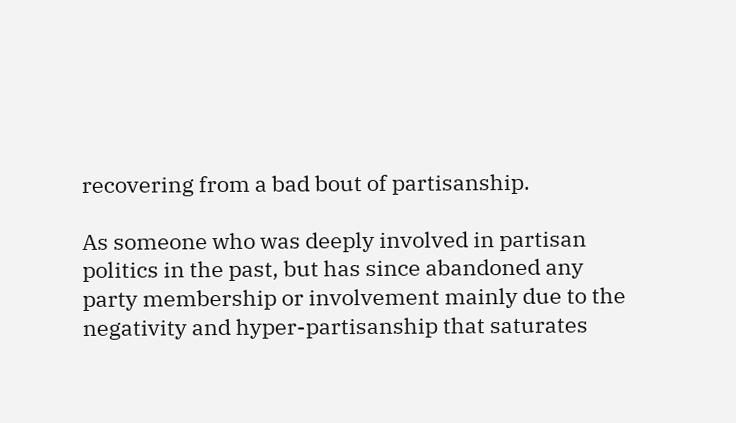recovering from a bad bout of partisanship.

As someone who was deeply involved in partisan politics in the past, but has since abandoned any party membership or involvement mainly due to the negativity and hyper-partisanship that saturates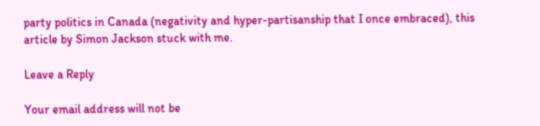party politics in Canada (negativity and hyper-partisanship that I once embraced), this article by Simon Jackson stuck with me.

Leave a Reply

Your email address will not be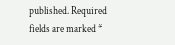published. Required fields are marked *